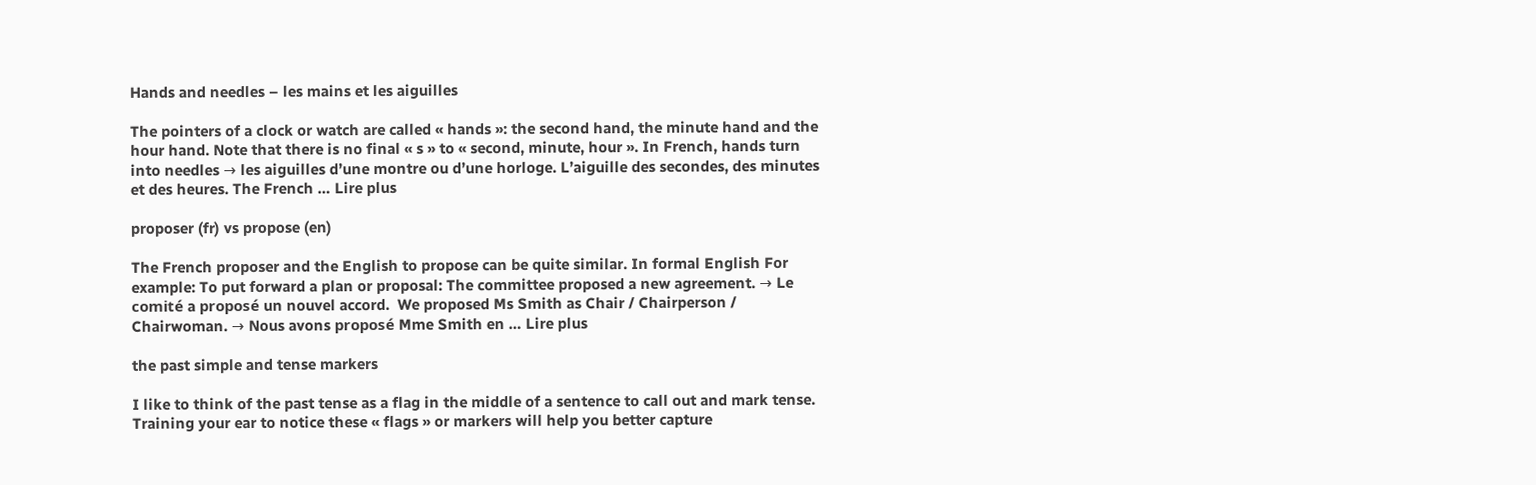Hands and needles – les mains et les aiguilles

The pointers of a clock or watch are called « hands »: the second hand, the minute hand and the hour hand. Note that there is no final « s » to « second, minute, hour ». In French, hands turn into needles → les aiguilles d’une montre ou d’une horloge. L’aiguille des secondes, des minutes et des heures. The French … Lire plus

proposer (fr) vs propose (en)

The French proposer and the English to propose can be quite similar. In formal English For example: To put forward a plan or proposal: The committee proposed a new agreement. → Le comité a proposé un nouvel accord.  We proposed Ms Smith as Chair / Chairperson / Chairwoman. → Nous avons proposé Mme Smith en … Lire plus

the past simple and tense markers

I like to think of the past tense as a flag in the middle of a sentence to call out and mark tense. Training your ear to notice these « flags » or markers will help you better capture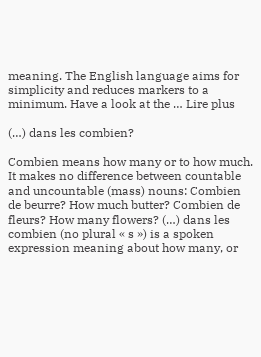meaning. The English language aims for simplicity and reduces markers to a minimum. Have a look at the … Lire plus

(…) dans les combien?

Combien means how many or to how much. It makes no difference between countable and uncountable (mass) nouns: Combien de beurre? How much butter? Combien de fleurs? How many flowers? (…) dans les combien (no plural « s ») is a spoken expression meaning about how many, or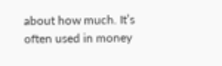about how much. It’s often used in money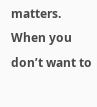matters.  When you don’t want to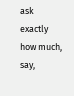ask exactly how much, say,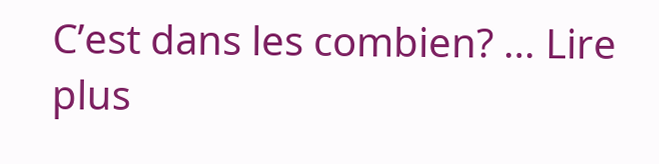C’est dans les combien? … Lire plus